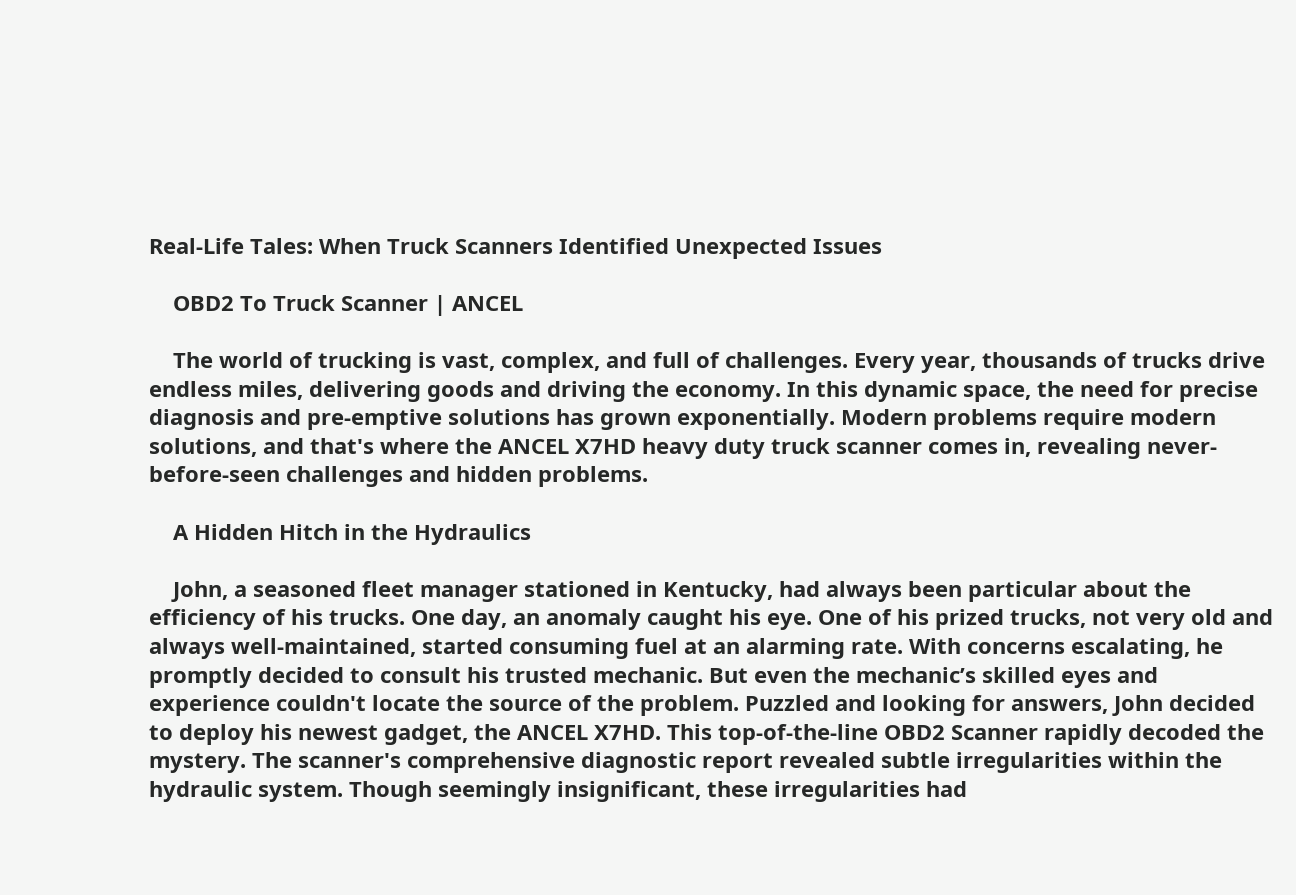Real-Life Tales: When Truck Scanners Identified Unexpected Issues

    OBD2 To Truck Scanner | ANCEL

    The world of trucking is vast, complex, and full of challenges. Every year, thousands of trucks drive endless miles, delivering goods and driving the economy. In this dynamic space, the need for precise diagnosis and pre-emptive solutions has grown exponentially. Modern problems require modern solutions, and that's where the ANCEL X7HD heavy duty truck scanner comes in, revealing never-before-seen challenges and hidden problems.

    A Hidden Hitch in the Hydraulics

    John, a seasoned fleet manager stationed in Kentucky, had always been particular about the efficiency of his trucks. One day, an anomaly caught his eye. One of his prized trucks, not very old and always well-maintained, started consuming fuel at an alarming rate. With concerns escalating, he promptly decided to consult his trusted mechanic. But even the mechanic’s skilled eyes and experience couldn't locate the source of the problem. Puzzled and looking for answers, John decided to deploy his newest gadget, the ANCEL X7HD. This top-of-the-line OBD2 Scanner rapidly decoded the mystery. The scanner's comprehensive diagnostic report revealed subtle irregularities within the hydraulic system. Though seemingly insignificant, these irregularities had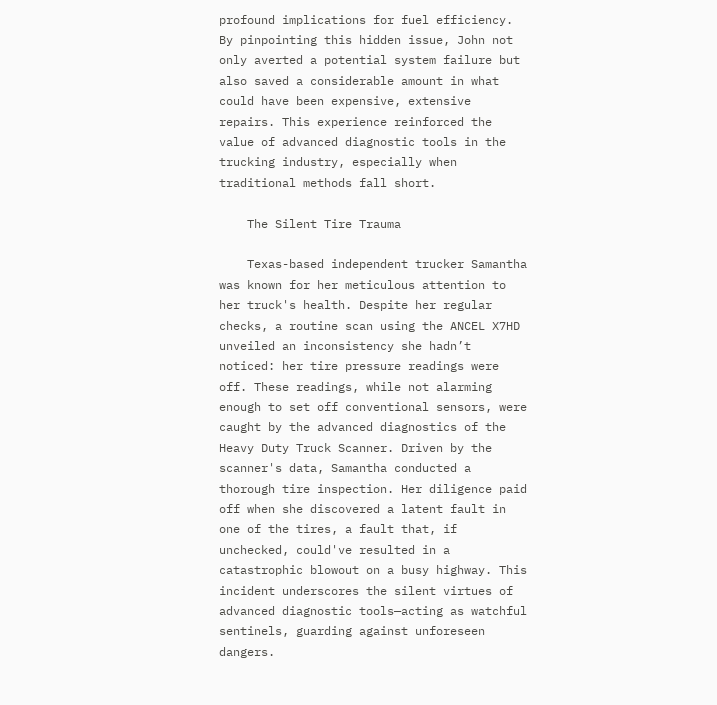profound implications for fuel efficiency. By pinpointing this hidden issue, John not only averted a potential system failure but also saved a considerable amount in what could have been expensive, extensive repairs. This experience reinforced the value of advanced diagnostic tools in the trucking industry, especially when traditional methods fall short.

    The Silent Tire Trauma

    Texas-based independent trucker Samantha was known for her meticulous attention to her truck's health. Despite her regular checks, a routine scan using the ANCEL X7HD unveiled an inconsistency she hadn’t noticed: her tire pressure readings were off. These readings, while not alarming enough to set off conventional sensors, were caught by the advanced diagnostics of the Heavy Duty Truck Scanner. Driven by the scanner's data, Samantha conducted a thorough tire inspection. Her diligence paid off when she discovered a latent fault in one of the tires, a fault that, if unchecked, could've resulted in a catastrophic blowout on a busy highway. This incident underscores the silent virtues of advanced diagnostic tools—acting as watchful sentinels, guarding against unforeseen dangers.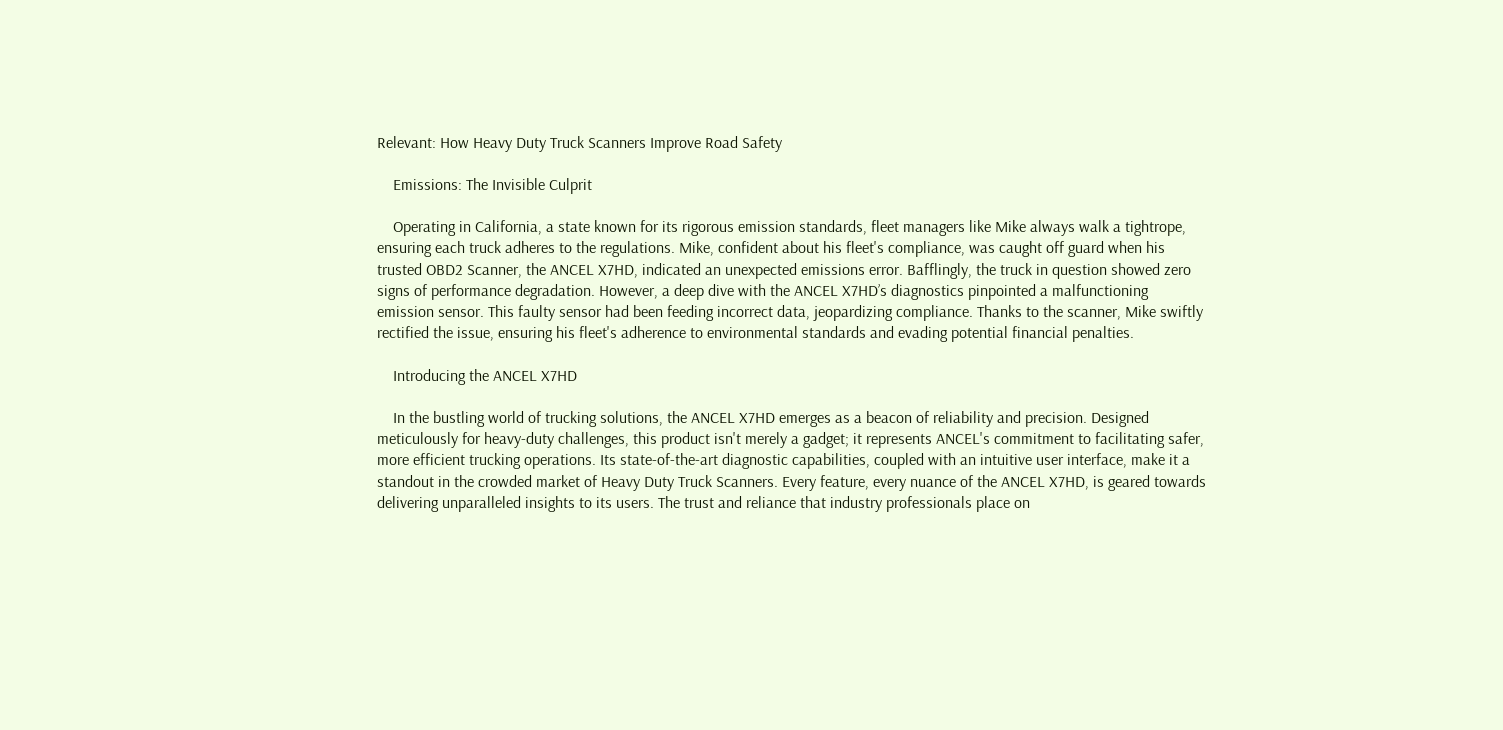Relevant: How Heavy Duty Truck Scanners Improve Road Safety

    Emissions: The Invisible Culprit

    Operating in California, a state known for its rigorous emission standards, fleet managers like Mike always walk a tightrope, ensuring each truck adheres to the regulations. Mike, confident about his fleet's compliance, was caught off guard when his trusted OBD2 Scanner, the ANCEL X7HD, indicated an unexpected emissions error. Bafflingly, the truck in question showed zero signs of performance degradation. However, a deep dive with the ANCEL X7HD’s diagnostics pinpointed a malfunctioning emission sensor. This faulty sensor had been feeding incorrect data, jeopardizing compliance. Thanks to the scanner, Mike swiftly rectified the issue, ensuring his fleet's adherence to environmental standards and evading potential financial penalties.

    Introducing the ANCEL X7HD

    In the bustling world of trucking solutions, the ANCEL X7HD emerges as a beacon of reliability and precision. Designed meticulously for heavy-duty challenges, this product isn't merely a gadget; it represents ANCEL's commitment to facilitating safer, more efficient trucking operations. Its state-of-the-art diagnostic capabilities, coupled with an intuitive user interface, make it a standout in the crowded market of Heavy Duty Truck Scanners. Every feature, every nuance of the ANCEL X7HD, is geared towards delivering unparalleled insights to its users. The trust and reliance that industry professionals place on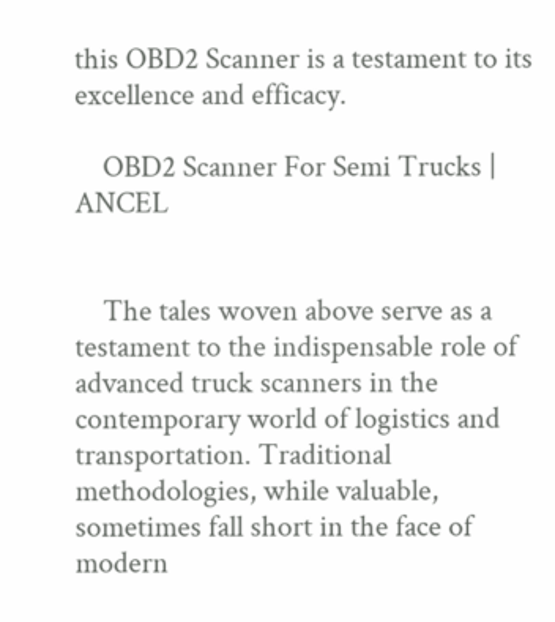this OBD2 Scanner is a testament to its excellence and efficacy.

    OBD2 Scanner For Semi Trucks | ANCEL


    The tales woven above serve as a testament to the indispensable role of advanced truck scanners in the contemporary world of logistics and transportation. Traditional methodologies, while valuable, sometimes fall short in the face of modern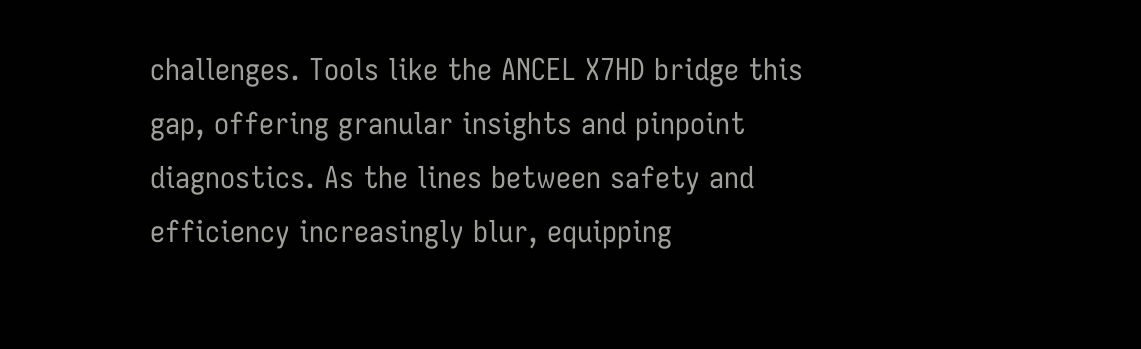challenges. Tools like the ANCEL X7HD bridge this gap, offering granular insights and pinpoint diagnostics. As the lines between safety and efficiency increasingly blur, equipping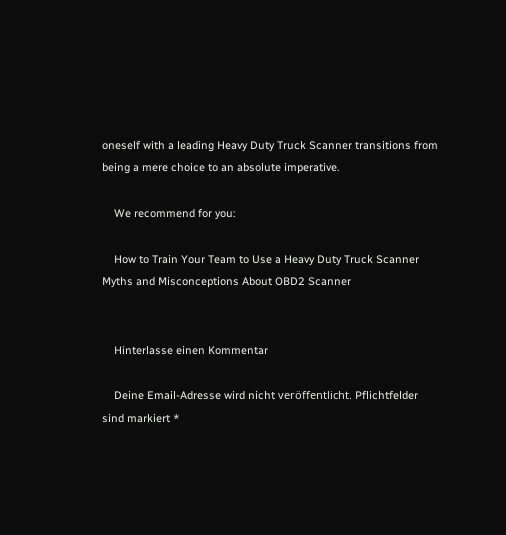oneself with a leading Heavy Duty Truck Scanner transitions from being a mere choice to an absolute imperative.

    We recommend for you:

    How to Train Your Team to Use a Heavy Duty Truck Scanner Myths and Misconceptions About OBD2 Scanner


    Hinterlasse einen Kommentar

    Deine Email-Adresse wird nicht veröffentlicht. Pflichtfelder sind markiert *